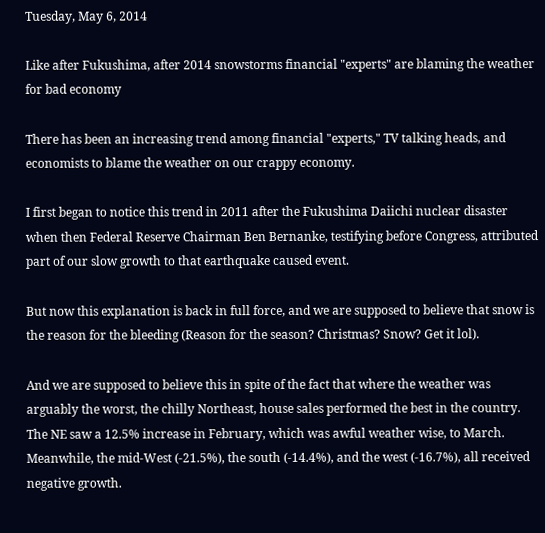Tuesday, May 6, 2014

Like after Fukushima, after 2014 snowstorms financial "experts" are blaming the weather for bad economy

There has been an increasing trend among financial "experts," TV talking heads, and economists to blame the weather on our crappy economy.

I first began to notice this trend in 2011 after the Fukushima Daiichi nuclear disaster when then Federal Reserve Chairman Ben Bernanke, testifying before Congress, attributed part of our slow growth to that earthquake caused event.

But now this explanation is back in full force, and we are supposed to believe that snow is the reason for the bleeding (Reason for the season? Christmas? Snow? Get it lol).

And we are supposed to believe this in spite of the fact that where the weather was arguably the worst, the chilly Northeast, house sales performed the best in the country. The NE saw a 12.5% increase in February, which was awful weather wise, to March. Meanwhile, the mid-West (-21.5%), the south (-14.4%), and the west (-16.7%), all received negative growth.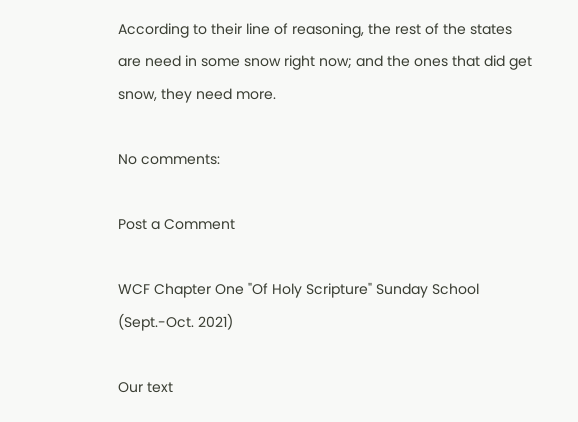According to their line of reasoning, the rest of the states are need in some snow right now; and the ones that did get snow, they need more.

No comments:

Post a Comment

WCF Chapter One "Of Holy Scripture" Sunday School (Sept.-Oct. 2021)

Our text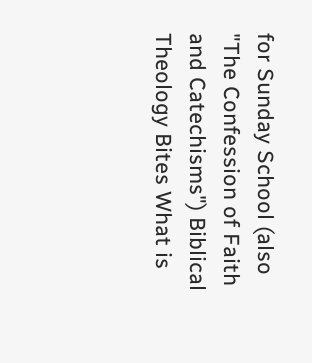for Sunday School (also "The Confession of Faith and Catechisms") Biblical Theology Bites What is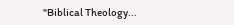"Biblical Theology...